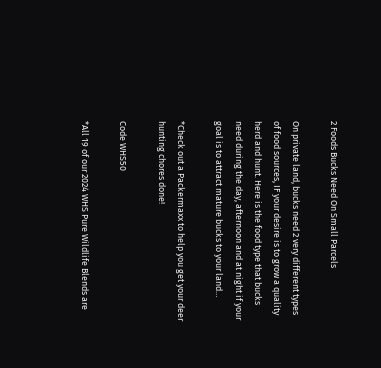2 Foods Bucks Need On Small Parcels

On private land, bucks need 2 very different types of food sources, IF your desire is to grow a quality herd and hunt. Here is the food type that bucks need during the day, afternoon and at night if your goal is to attract mature bucks to your land…

*Check out a Packermaxx to help you get your deer hunting chores done!

Code WHS50

*All 19 of our 2024 WHS Pure Wildlife Blends are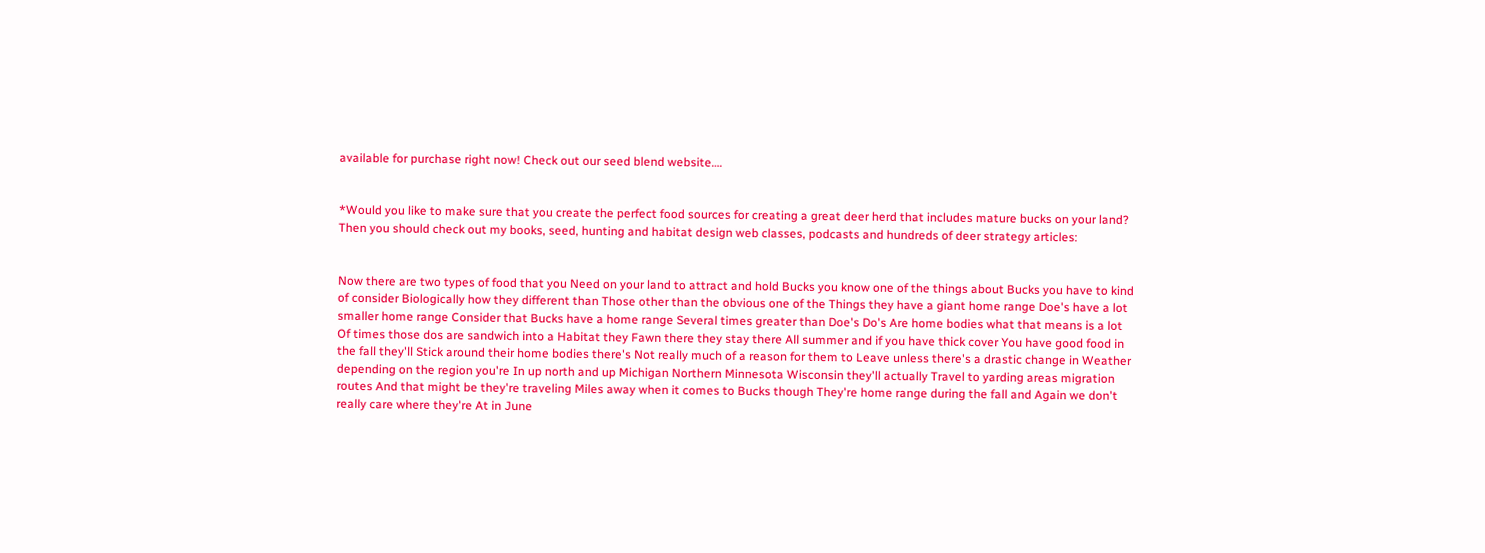available for purchase right now! Check out our seed blend website….


*Would you like to make sure that you create the perfect food sources for creating a great deer herd that includes mature bucks on your land? Then you should check out my books, seed, hunting and habitat design web classes, podcasts and hundreds of deer strategy articles:


Now there are two types of food that you Need on your land to attract and hold Bucks you know one of the things about Bucks you have to kind of consider Biologically how they different than Those other than the obvious one of the Things they have a giant home range Doe's have a lot smaller home range Consider that Bucks have a home range Several times greater than Doe's Do's Are home bodies what that means is a lot Of times those dos are sandwich into a Habitat they Fawn there they stay there All summer and if you have thick cover You have good food in the fall they'll Stick around their home bodies there's Not really much of a reason for them to Leave unless there's a drastic change in Weather depending on the region you're In up north and up Michigan Northern Minnesota Wisconsin they'll actually Travel to yarding areas migration routes And that might be they're traveling Miles away when it comes to Bucks though They're home range during the fall and Again we don't really care where they're At in June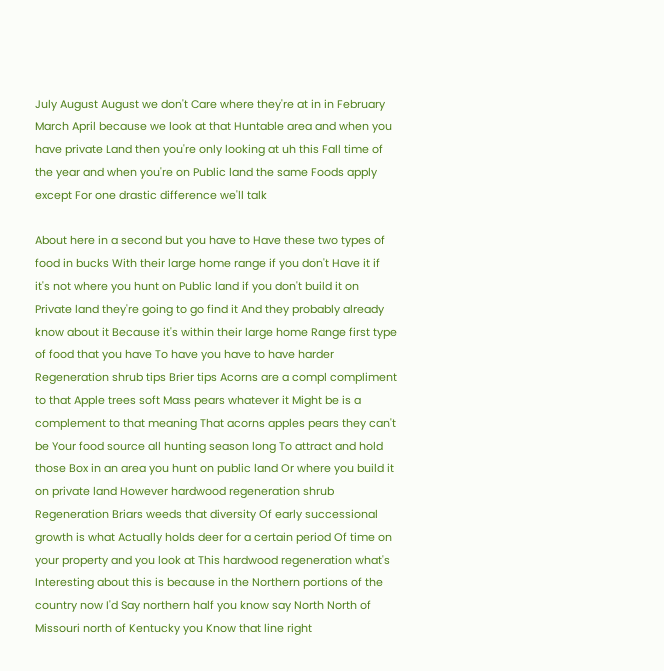July August August we don't Care where they're at in in February March April because we look at that Huntable area and when you have private Land then you're only looking at uh this Fall time of the year and when you're on Public land the same Foods apply except For one drastic difference we'll talk

About here in a second but you have to Have these two types of food in bucks With their large home range if you don't Have it if it's not where you hunt on Public land if you don't build it on Private land they're going to go find it And they probably already know about it Because it's within their large home Range first type of food that you have To have you have to have harder Regeneration shrub tips Brier tips Acorns are a compl compliment to that Apple trees soft Mass pears whatever it Might be is a complement to that meaning That acorns apples pears they can't be Your food source all hunting season long To attract and hold those Box in an area you hunt on public land Or where you build it on private land However hardwood regeneration shrub Regeneration Briars weeds that diversity Of early successional growth is what Actually holds deer for a certain period Of time on your property and you look at This hardwood regeneration what's Interesting about this is because in the Northern portions of the country now I'd Say northern half you know say North North of Missouri north of Kentucky you Know that line right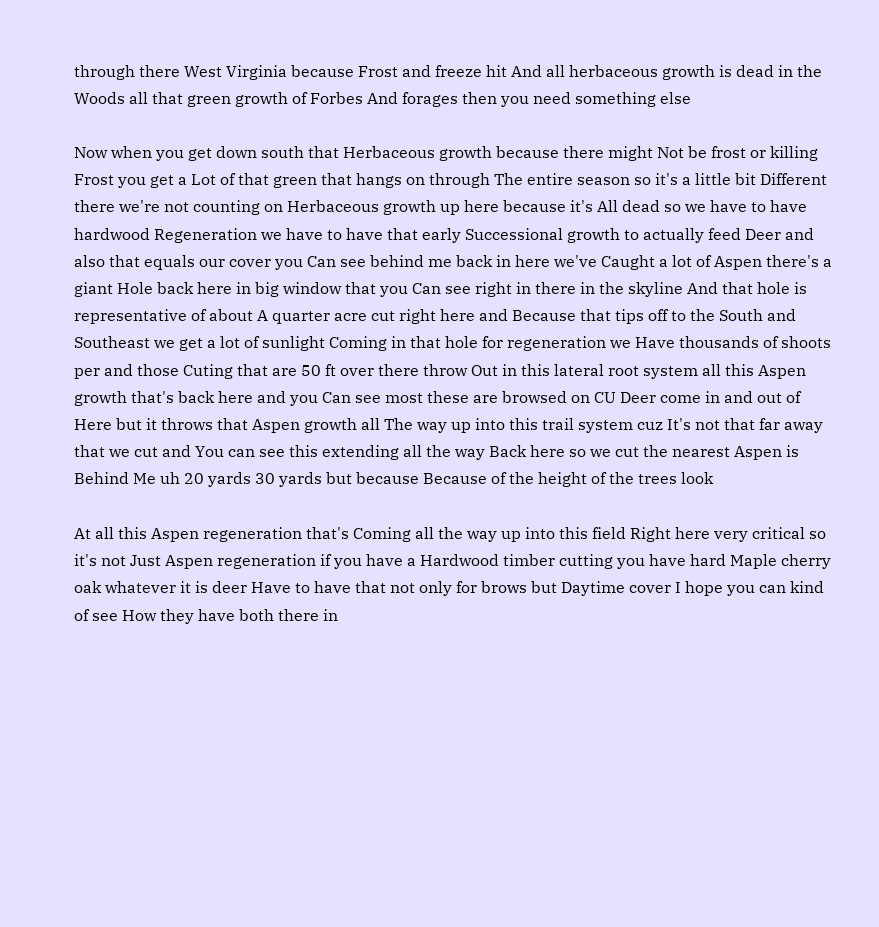through there West Virginia because Frost and freeze hit And all herbaceous growth is dead in the Woods all that green growth of Forbes And forages then you need something else

Now when you get down south that Herbaceous growth because there might Not be frost or killing Frost you get a Lot of that green that hangs on through The entire season so it's a little bit Different there we're not counting on Herbaceous growth up here because it's All dead so we have to have hardwood Regeneration we have to have that early Successional growth to actually feed Deer and also that equals our cover you Can see behind me back in here we've Caught a lot of Aspen there's a giant Hole back here in big window that you Can see right in there in the skyline And that hole is representative of about A quarter acre cut right here and Because that tips off to the South and Southeast we get a lot of sunlight Coming in that hole for regeneration we Have thousands of shoots per and those Cuting that are 50 ft over there throw Out in this lateral root system all this Aspen growth that's back here and you Can see most these are browsed on CU Deer come in and out of Here but it throws that Aspen growth all The way up into this trail system cuz It's not that far away that we cut and You can see this extending all the way Back here so we cut the nearest Aspen is Behind Me uh 20 yards 30 yards but because Because of the height of the trees look

At all this Aspen regeneration that's Coming all the way up into this field Right here very critical so it's not Just Aspen regeneration if you have a Hardwood timber cutting you have hard Maple cherry oak whatever it is deer Have to have that not only for brows but Daytime cover I hope you can kind of see How they have both there in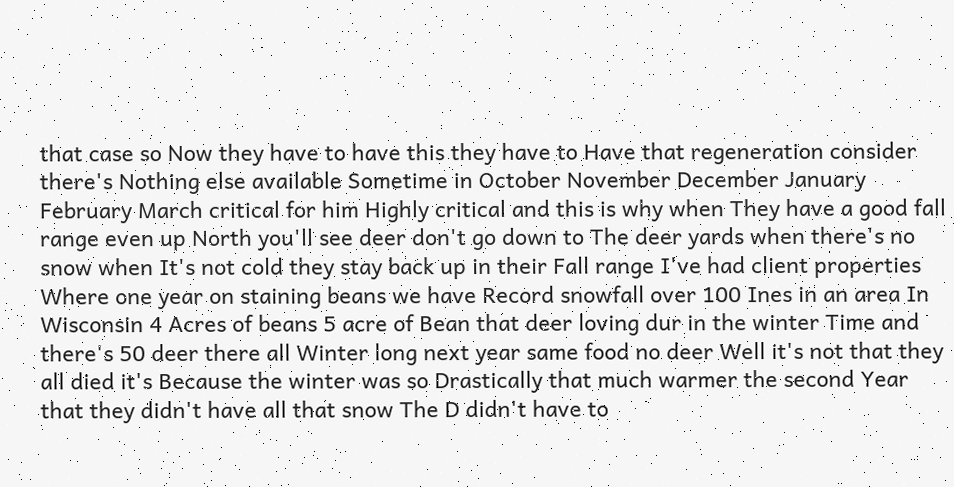that case so Now they have to have this they have to Have that regeneration consider there's Nothing else available Sometime in October November December January February March critical for him Highly critical and this is why when They have a good fall range even up North you'll see deer don't go down to The deer yards when there's no snow when It's not cold they stay back up in their Fall range I've had client properties Where one year on staining beans we have Record snowfall over 100 Ines in an area In Wisconsin 4 Acres of beans 5 acre of Bean that deer loving dur in the winter Time and there's 50 deer there all Winter long next year same food no deer Well it's not that they all died it's Because the winter was so Drastically that much warmer the second Year that they didn't have all that snow The D didn't have to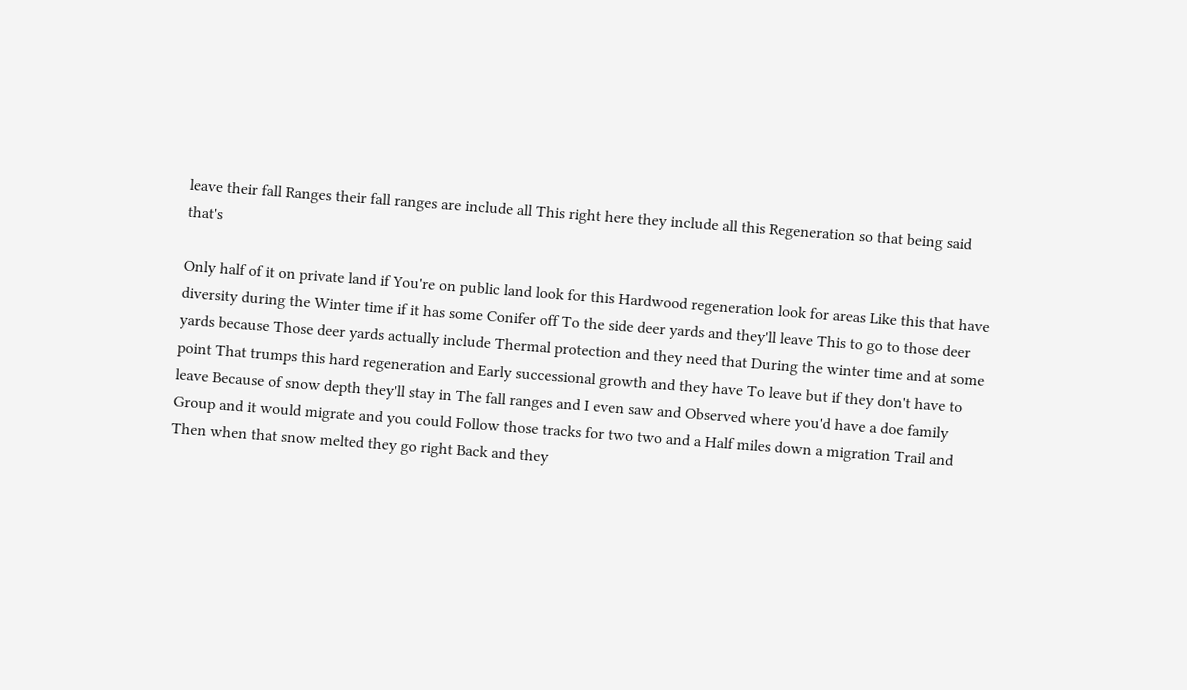leave their fall Ranges their fall ranges are include all This right here they include all this Regeneration so that being said that's

Only half of it on private land if You're on public land look for this Hardwood regeneration look for areas Like this that have diversity during the Winter time if it has some Conifer off To the side deer yards and they'll leave This to go to those deer yards because Those deer yards actually include Thermal protection and they need that During the winter time and at some point That trumps this hard regeneration and Early successional growth and they have To leave but if they don't have to leave Because of snow depth they'll stay in The fall ranges and I even saw and Observed where you'd have a doe family Group and it would migrate and you could Follow those tracks for two two and a Half miles down a migration Trail and Then when that snow melted they go right Back and they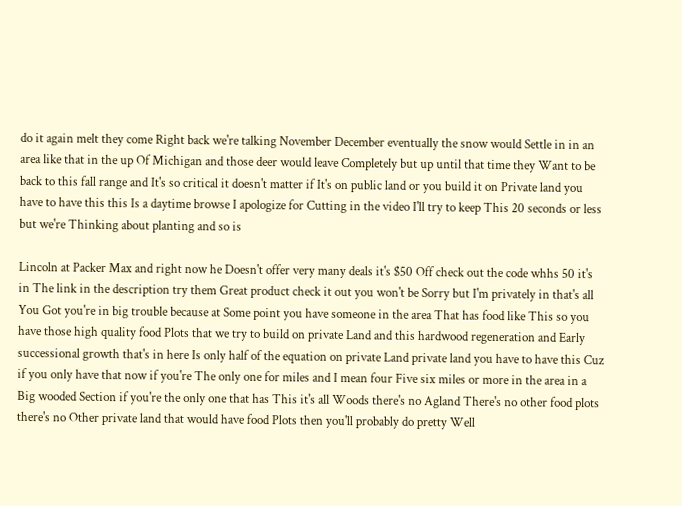do it again melt they come Right back we're talking November December eventually the snow would Settle in in an area like that in the up Of Michigan and those deer would leave Completely but up until that time they Want to be back to this fall range and It's so critical it doesn't matter if It's on public land or you build it on Private land you have to have this this Is a daytime browse I apologize for Cutting in the video I'll try to keep This 20 seconds or less but we're Thinking about planting and so is

Lincoln at Packer Max and right now he Doesn't offer very many deals it's $50 Off check out the code whhs 50 it's in The link in the description try them Great product check it out you won't be Sorry but I'm privately in that's all You Got you're in big trouble because at Some point you have someone in the area That has food like This so you have those high quality food Plots that we try to build on private Land and this hardwood regeneration and Early successional growth that's in here Is only half of the equation on private Land private land you have to have this Cuz if you only have that now if you're The only one for miles and I mean four Five six miles or more in the area in a Big wooded Section if you're the only one that has This it's all Woods there's no Agland There's no other food plots there's no Other private land that would have food Plots then you'll probably do pretty Well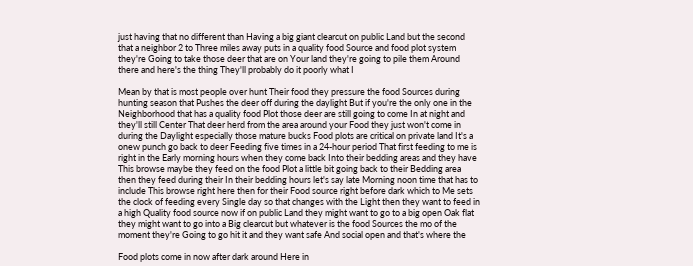just having that no different than Having a big giant clearcut on public Land but the second that a neighbor 2 to Three miles away puts in a quality food Source and food plot system they're Going to take those deer that are on Your land they're going to pile them Around there and here's the thing They'll probably do it poorly what I

Mean by that is most people over hunt Their food they pressure the food Sources during hunting season that Pushes the deer off during the daylight But if you're the only one in the Neighborhood that has a quality food Plot those deer are still going to come In at night and they'll still Center That deer herd from the area around your Food they just won't come in during the Daylight especially those mature bucks Food plots are critical on private land It's a onew punch go back to deer Feeding five times in a 24-hour period That first feeding to me is right in the Early morning hours when they come back Into their bedding areas and they have This browse maybe they feed on the food Plot a little bit going back to their Bedding area then they feed during their In their bedding hours let's say late Morning noon time that has to include This browse right here then for their Food source right before dark which to Me sets the clock of feeding every Single day so that changes with the Light then they want to feed in a high Quality food source now if on public Land they might want to go to a big open Oak flat they might want to go into a Big clearcut but whatever is the food Sources the mo of the moment they're Going to go hit it and they want safe And social open and that's where the

Food plots come in now after dark around Here in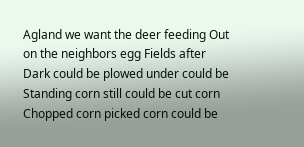Agland we want the deer feeding Out on the neighbors egg Fields after Dark could be plowed under could be Standing corn still could be cut corn Chopped corn picked corn could be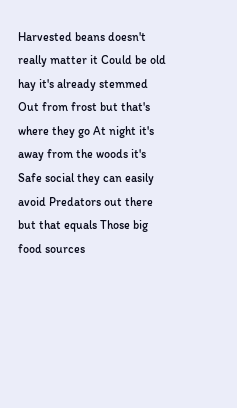Harvested beans doesn't really matter it Could be old hay it's already stemmed Out from frost but that's where they go At night it's away from the woods it's Safe social they can easily avoid Predators out there but that equals Those big food sources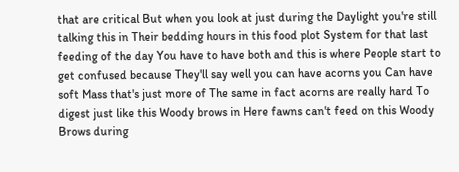that are critical But when you look at just during the Daylight you're still talking this in Their bedding hours in this food plot System for that last feeding of the day You have to have both and this is where People start to get confused because They'll say well you can have acorns you Can have soft Mass that's just more of The same in fact acorns are really hard To digest just like this Woody brows in Here fawns can't feed on this Woody Brows during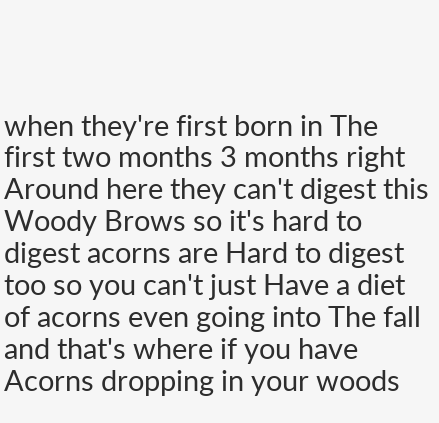when they're first born in The first two months 3 months right Around here they can't digest this Woody Brows so it's hard to digest acorns are Hard to digest too so you can't just Have a diet of acorns even going into The fall and that's where if you have Acorns dropping in your woods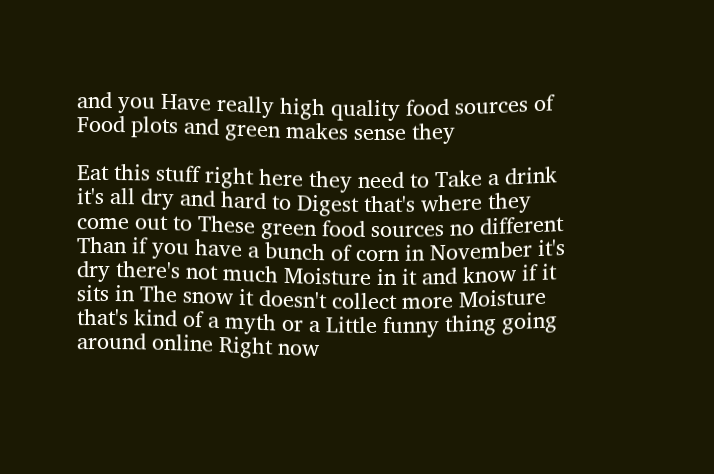and you Have really high quality food sources of Food plots and green makes sense they

Eat this stuff right here they need to Take a drink it's all dry and hard to Digest that's where they come out to These green food sources no different Than if you have a bunch of corn in November it's dry there's not much Moisture in it and know if it sits in The snow it doesn't collect more Moisture that's kind of a myth or a Little funny thing going around online Right now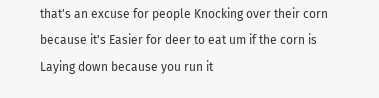that's an excuse for people Knocking over their corn because it's Easier for deer to eat um if the corn is Laying down because you run it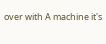over with A machine it's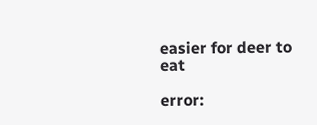easier for deer to eat

error: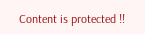Content is protected !!